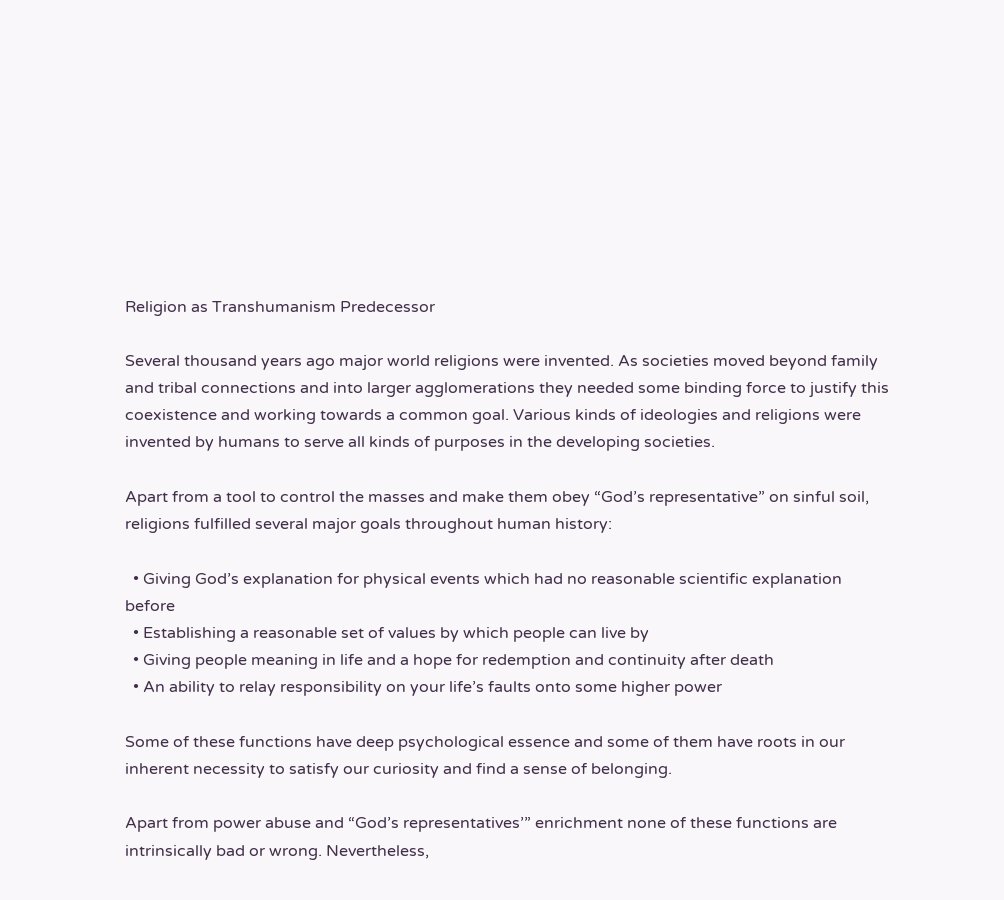Religion as Transhumanism Predecessor

Several thousand years ago major world religions were invented. As societies moved beyond family and tribal connections and into larger agglomerations they needed some binding force to justify this coexistence and working towards a common goal. Various kinds of ideologies and religions were invented by humans to serve all kinds of purposes in the developing societies.

Apart from a tool to control the masses and make them obey “God’s representative” on sinful soil, religions fulfilled several major goals throughout human history:

  • Giving God’s explanation for physical events which had no reasonable scientific explanation before
  • Establishing a reasonable set of values by which people can live by
  • Giving people meaning in life and a hope for redemption and continuity after death
  • An ability to relay responsibility on your life’s faults onto some higher power

Some of these functions have deep psychological essence and some of them have roots in our inherent necessity to satisfy our curiosity and find a sense of belonging.

Apart from power abuse and “God’s representatives’” enrichment none of these functions are intrinsically bad or wrong. Nevertheless,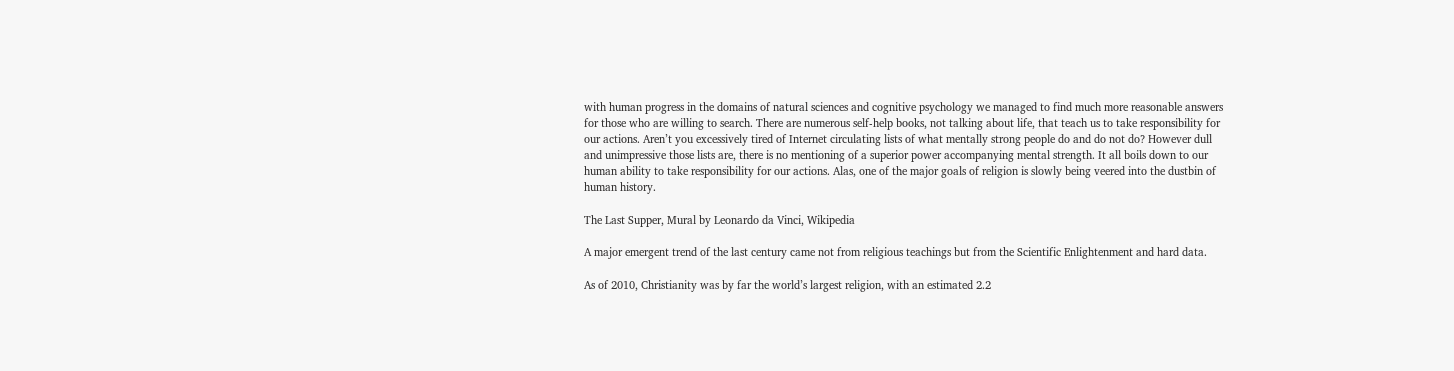with human progress in the domains of natural sciences and cognitive psychology we managed to find much more reasonable answers for those who are willing to search. There are numerous self-help books, not talking about life, that teach us to take responsibility for our actions. Aren’t you excessively tired of Internet circulating lists of what mentally strong people do and do not do? However dull and unimpressive those lists are, there is no mentioning of a superior power accompanying mental strength. It all boils down to our human ability to take responsibility for our actions. Alas, one of the major goals of religion is slowly being veered into the dustbin of human history.

The Last Supper, Mural by Leonardo da Vinci, Wikipedia

A major emergent trend of the last century came not from religious teachings but from the Scientific Enlightenment and hard data.

As of 2010, Christianity was by far the world’s largest religion, with an estimated 2.2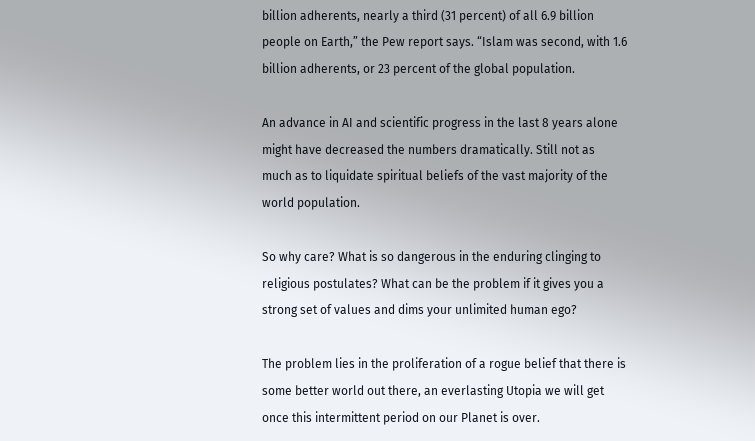billion adherents, nearly a third (31 percent) of all 6.9 billion people on Earth,” the Pew report says. “Islam was second, with 1.6 billion adherents, or 23 percent of the global population.

An advance in AI and scientific progress in the last 8 years alone might have decreased the numbers dramatically. Still not as much as to liquidate spiritual beliefs of the vast majority of the world population.

So why care? What is so dangerous in the enduring clinging to religious postulates? What can be the problem if it gives you a strong set of values and dims your unlimited human ego?

The problem lies in the proliferation of a rogue belief that there is some better world out there, an everlasting Utopia we will get once this intermittent period on our Planet is over.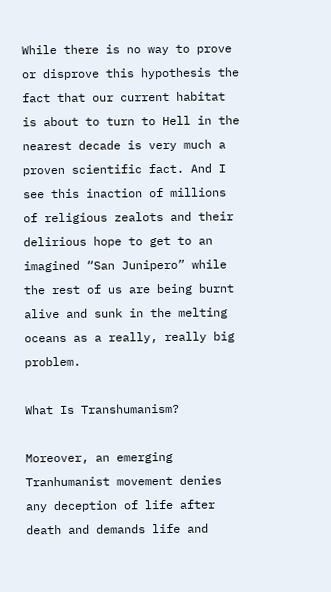While there is no way to prove or disprove this hypothesis the fact that our current habitat is about to turn to Hell in the nearest decade is very much a proven scientific fact. And I see this inaction of millions of religious zealots and their delirious hope to get to an imagined “San Junipero” while the rest of us are being burnt alive and sunk in the melting oceans as a really, really big problem.

What Is Transhumanism?

Moreover, an emerging Tranhumanist movement denies any deception of life after death and demands life and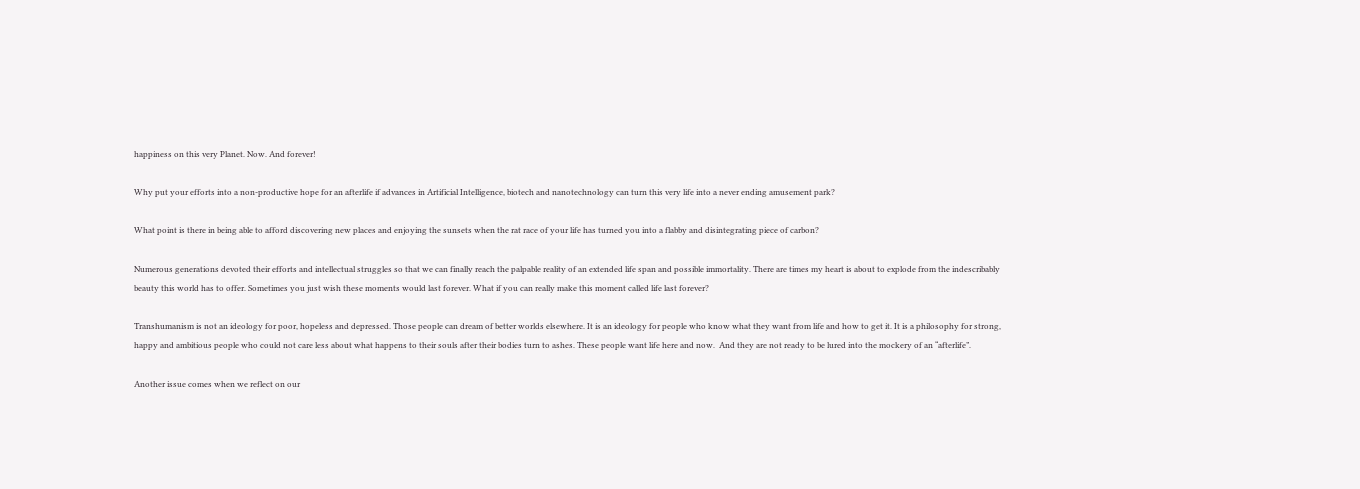happiness on this very Planet. Now. And forever!

Why put your efforts into a non-productive hope for an afterlife if advances in Artificial Intelligence, biotech and nanotechnology can turn this very life into a never ending amusement park?

What point is there in being able to afford discovering new places and enjoying the sunsets when the rat race of your life has turned you into a flabby and disintegrating piece of carbon?

Numerous generations devoted their efforts and intellectual struggles so that we can finally reach the palpable reality of an extended life span and possible immortality. There are times my heart is about to explode from the indescribably beauty this world has to offer. Sometimes you just wish these moments would last forever. What if you can really make this moment called life last forever?

Transhumanism is not an ideology for poor, hopeless and depressed. Those people can dream of better worlds elsewhere. It is an ideology for people who know what they want from life and how to get it. It is a philosophy for strong, happy and ambitious people who could not care less about what happens to their souls after their bodies turn to ashes. These people want life here and now.  And they are not ready to be lured into the mockery of an “afterlife”.

Another issue comes when we reflect on our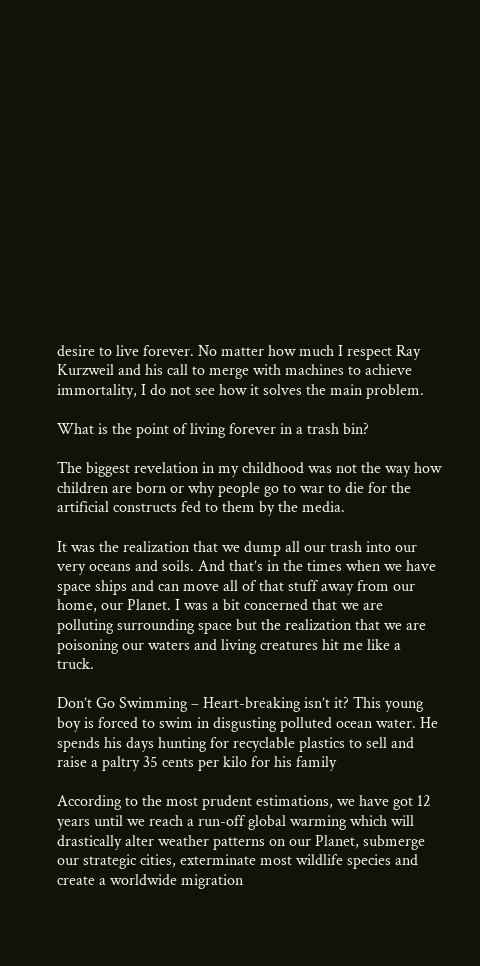desire to live forever. No matter how much I respect Ray Kurzweil and his call to merge with machines to achieve immortality, I do not see how it solves the main problem.

What is the point of living forever in a trash bin?

The biggest revelation in my childhood was not the way how children are born or why people go to war to die for the artificial constructs fed to them by the media.

It was the realization that we dump all our trash into our very oceans and soils. And that’s in the times when we have space ships and can move all of that stuff away from our home, our Planet. I was a bit concerned that we are polluting surrounding space but the realization that we are poisoning our waters and living creatures hit me like a truck.

Don’t Go Swimming – Heart-breaking isn’t it? This young boy is forced to swim in disgusting polluted ocean water. He spends his days hunting for recyclable plastics to sell and raise a paltry 35 cents per kilo for his family

According to the most prudent estimations, we have got 12 years until we reach a run-off global warming which will drastically alter weather patterns on our Planet, submerge our strategic cities, exterminate most wildlife species and create a worldwide migration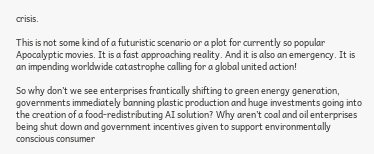crisis.

This is not some kind of a futuristic scenario or a plot for currently so popular Apocalyptic movies. It is a fast approaching reality. And it is also an emergency. It is an impending worldwide catastrophe calling for a global united action!

So why don’t we see enterprises frantically shifting to green energy generation, governments immediately banning plastic production and huge investments going into the creation of a food-redistributing AI solution? Why aren’t coal and oil enterprises being shut down and government incentives given to support environmentally conscious consumer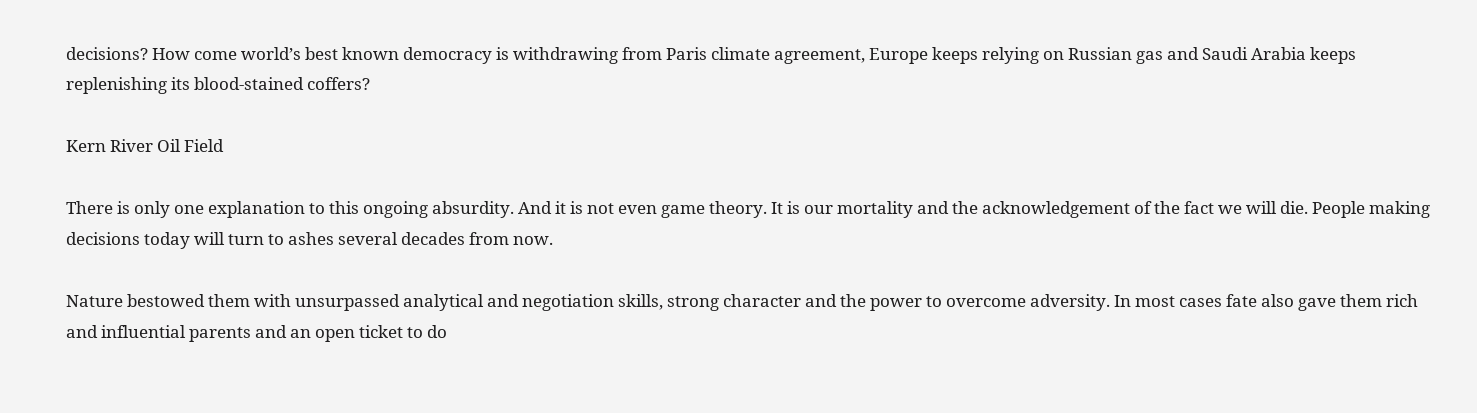decisions? How come world’s best known democracy is withdrawing from Paris climate agreement, Europe keeps relying on Russian gas and Saudi Arabia keeps replenishing its blood-stained coffers?

Kern River Oil Field

There is only one explanation to this ongoing absurdity. And it is not even game theory. It is our mortality and the acknowledgement of the fact we will die. People making decisions today will turn to ashes several decades from now.

Nature bestowed them with unsurpassed analytical and negotiation skills, strong character and the power to overcome adversity. In most cases fate also gave them rich and influential parents and an open ticket to do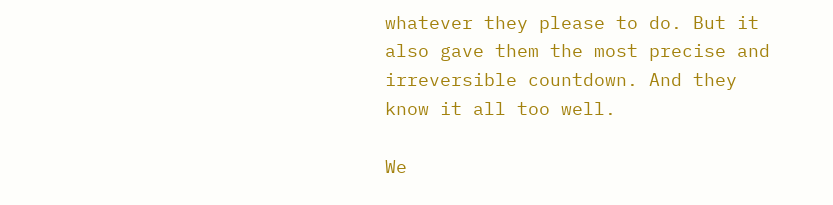whatever they please to do. But it also gave them the most precise and irreversible countdown. And they know it all too well.

We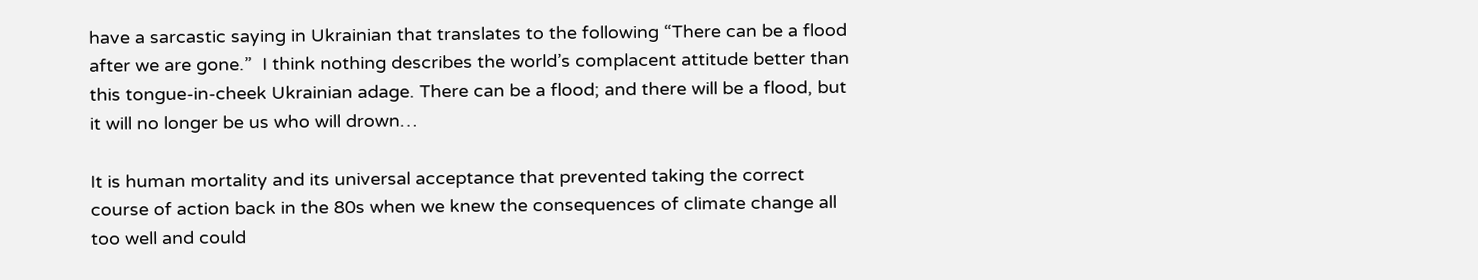have a sarcastic saying in Ukrainian that translates to the following “There can be a flood after we are gone.”  I think nothing describes the world’s complacent attitude better than this tongue-in-cheek Ukrainian adage. There can be a flood; and there will be a flood, but it will no longer be us who will drown…

It is human mortality and its universal acceptance that prevented taking the correct course of action back in the 80s when we knew the consequences of climate change all too well and could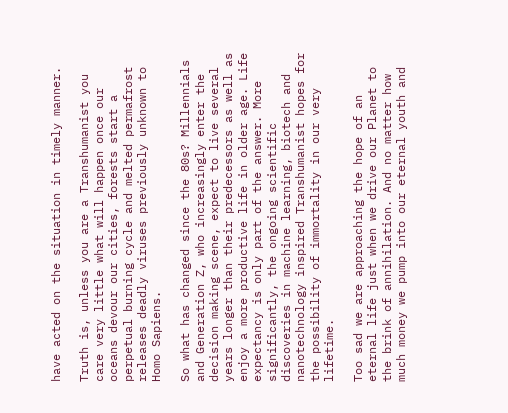have acted on the situation in timely manner.

Truth is, unless you are a Transhumanist you care very little what will happen once our oceans devour our cities, forests start a perpetual burning cycle and melted permafrost releases deadly viruses previously unknown to Homo Sapiens.

So what has changed since the 80s? Millennials and Generation Z, who increasingly enter the decision making scene, expect to live several years longer than their predecessors as well as enjoy a more productive life in older age. Life expectancy is only part of the answer. More significantly, the ongoing scientific discoveries in machine learning, biotech and nanotechnology inspired Transhumanist hopes for the possibility of immortality in our very lifetime.

Too sad we are approaching the hope of an eternal life just when we drive our Planet to the brink of annihilation. And no matter how much money we pump into our eternal youth and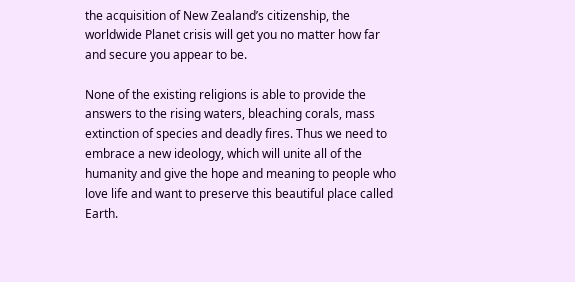the acquisition of New Zealand’s citizenship, the worldwide Planet crisis will get you no matter how far and secure you appear to be.

None of the existing religions is able to provide the answers to the rising waters, bleaching corals, mass extinction of species and deadly fires. Thus we need to embrace a new ideology, which will unite all of the humanity and give the hope and meaning to people who love life and want to preserve this beautiful place called Earth.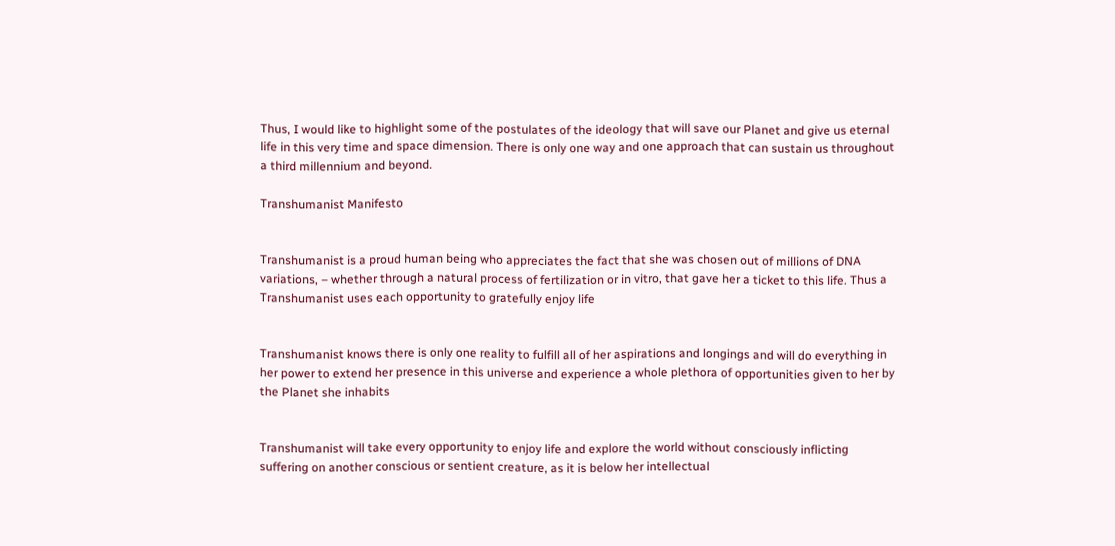Thus, I would like to highlight some of the postulates of the ideology that will save our Planet and give us eternal life in this very time and space dimension. There is only one way and one approach that can sustain us throughout a third millennium and beyond.

Transhumanist Manifesto


Transhumanist is a proud human being who appreciates the fact that she was chosen out of millions of DNA variations, – whether through a natural process of fertilization or in vitro, that gave her a ticket to this life. Thus a Transhumanist uses each opportunity to gratefully enjoy life


Transhumanist knows there is only one reality to fulfill all of her aspirations and longings and will do everything in her power to extend her presence in this universe and experience a whole plethora of opportunities given to her by the Planet she inhabits


Transhumanist will take every opportunity to enjoy life and explore the world without consciously inflicting suffering on another conscious or sentient creature, as it is below her intellectual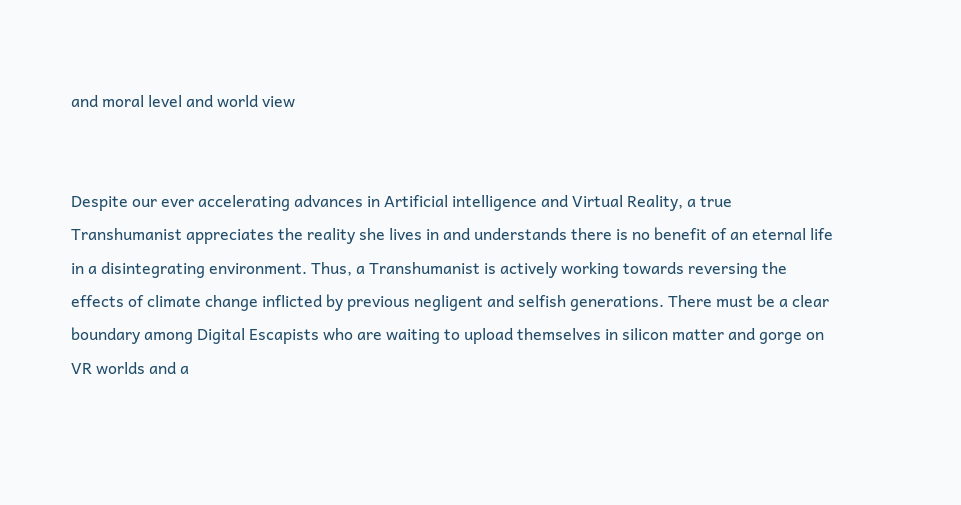and moral level and world view


Despite our ever accelerating advances in Artificial intelligence and Virtual Reality, a true Transhumanist appreciates the reality she lives in and understands there is no benefit of an eternal life in a disintegrating environment. Thus, a Transhumanist is actively working towards reversing the effects of climate change inflicted by previous negligent and selfish generations. There must be a clear boundary among Digital Escapists who are waiting to upload themselves in silicon matter and gorge on VR worlds and a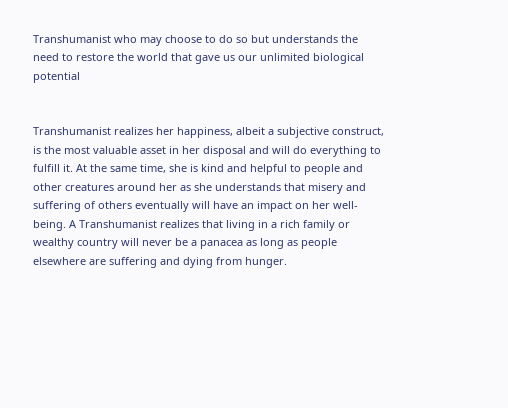Transhumanist who may choose to do so but understands the need to restore the world that gave us our unlimited biological potential


Transhumanist realizes her happiness, albeit a subjective construct, is the most valuable asset in her disposal and will do everything to fulfill it. At the same time, she is kind and helpful to people and other creatures around her as she understands that misery and suffering of others eventually will have an impact on her well-being. A Transhumanist realizes that living in a rich family or wealthy country will never be a panacea as long as people elsewhere are suffering and dying from hunger.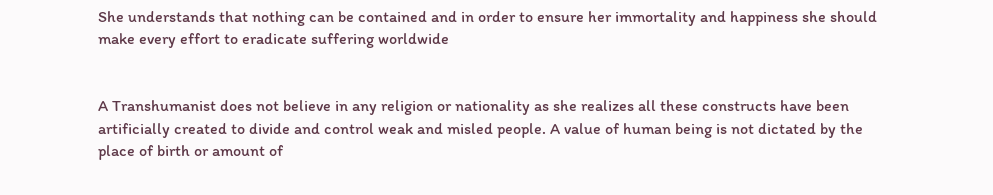She understands that nothing can be contained and in order to ensure her immortality and happiness she should make every effort to eradicate suffering worldwide


A Transhumanist does not believe in any religion or nationality as she realizes all these constructs have been artificially created to divide and control weak and misled people. A value of human being is not dictated by the place of birth or amount of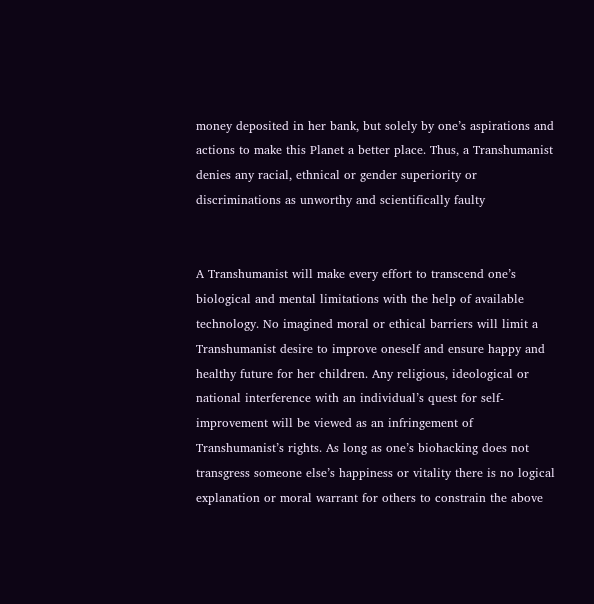money deposited in her bank, but solely by one’s aspirations and actions to make this Planet a better place. Thus, a Transhumanist denies any racial, ethnical or gender superiority or discriminations as unworthy and scientifically faulty


A Transhumanist will make every effort to transcend one’s biological and mental limitations with the help of available technology. No imagined moral or ethical barriers will limit a Transhumanist desire to improve oneself and ensure happy and healthy future for her children. Any religious, ideological or national interference with an individual’s quest for self-improvement will be viewed as an infringement of Transhumanist’s rights. As long as one’s biohacking does not transgress someone else’s happiness or vitality there is no logical explanation or moral warrant for others to constrain the above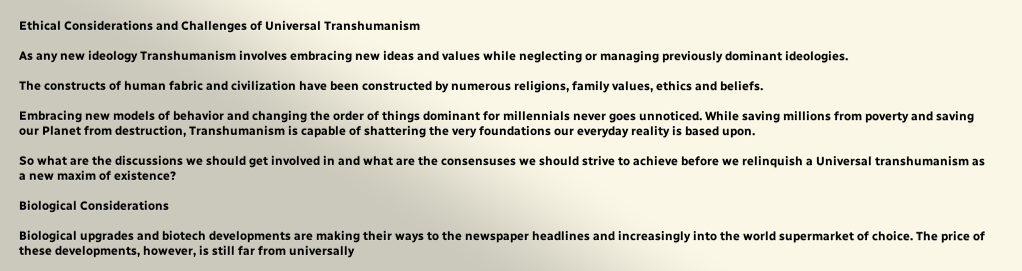Ethical Considerations and Challenges of Universal Transhumanism

As any new ideology Transhumanism involves embracing new ideas and values while neglecting or managing previously dominant ideologies.

The constructs of human fabric and civilization have been constructed by numerous religions, family values, ethics and beliefs.

Embracing new models of behavior and changing the order of things dominant for millennials never goes unnoticed. While saving millions from poverty and saving our Planet from destruction, Transhumanism is capable of shattering the very foundations our everyday reality is based upon.

So what are the discussions we should get involved in and what are the consensuses we should strive to achieve before we relinquish a Universal transhumanism as a new maxim of existence?

Biological Considerations

Biological upgrades and biotech developments are making their ways to the newspaper headlines and increasingly into the world supermarket of choice. The price of these developments, however, is still far from universally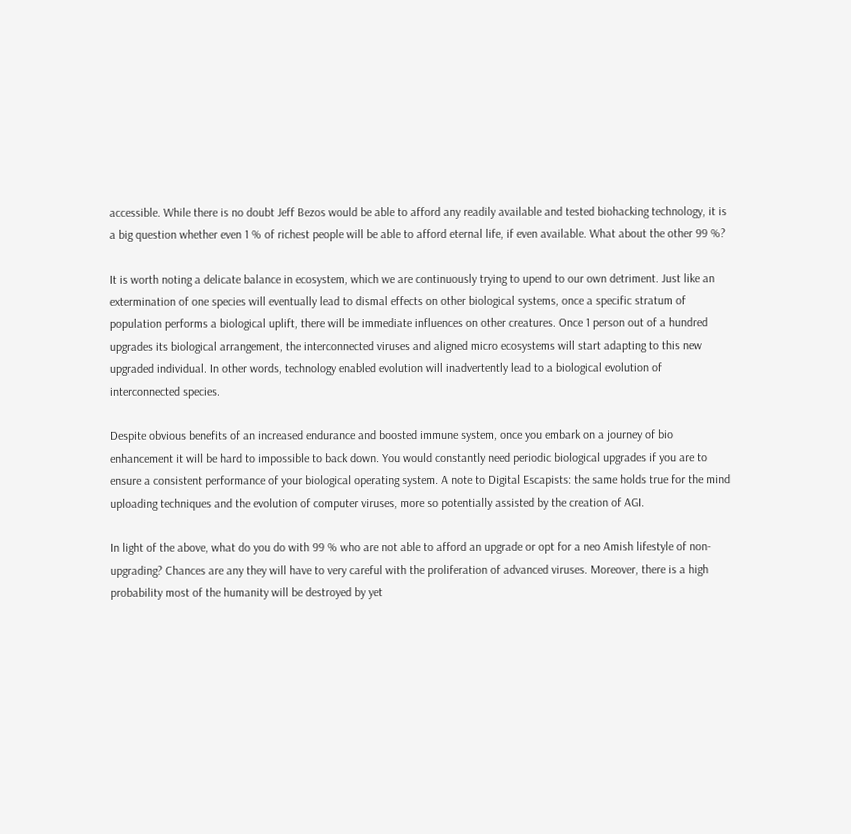accessible. While there is no doubt Jeff Bezos would be able to afford any readily available and tested biohacking technology, it is a big question whether even 1 % of richest people will be able to afford eternal life, if even available. What about the other 99 %?

It is worth noting a delicate balance in ecosystem, which we are continuously trying to upend to our own detriment. Just like an extermination of one species will eventually lead to dismal effects on other biological systems, once a specific stratum of population performs a biological uplift, there will be immediate influences on other creatures. Once 1 person out of a hundred upgrades its biological arrangement, the interconnected viruses and aligned micro ecosystems will start adapting to this new upgraded individual. In other words, technology enabled evolution will inadvertently lead to a biological evolution of interconnected species.

Despite obvious benefits of an increased endurance and boosted immune system, once you embark on a journey of bio enhancement it will be hard to impossible to back down. You would constantly need periodic biological upgrades if you are to ensure a consistent performance of your biological operating system. A note to Digital Escapists: the same holds true for the mind uploading techniques and the evolution of computer viruses, more so potentially assisted by the creation of AGI.

In light of the above, what do you do with 99 % who are not able to afford an upgrade or opt for a neo Amish lifestyle of non-upgrading? Chances are any they will have to very careful with the proliferation of advanced viruses. Moreover, there is a high probability most of the humanity will be destroyed by yet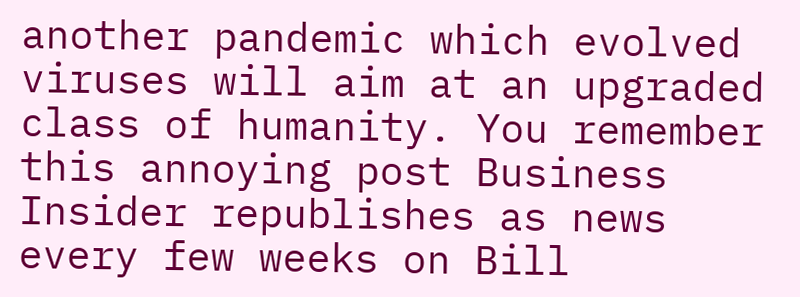another pandemic which evolved viruses will aim at an upgraded class of humanity. You remember this annoying post Business Insider republishes as news every few weeks on Bill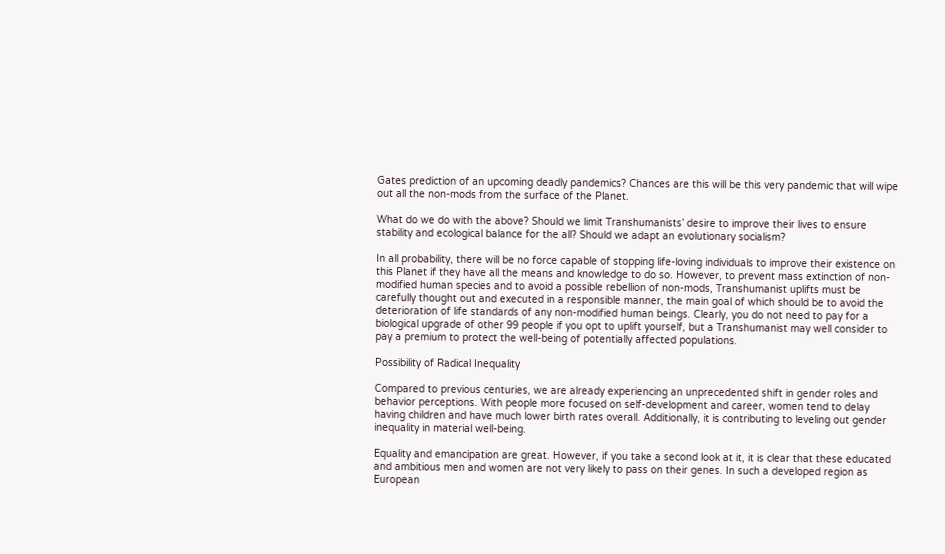Gates prediction of an upcoming deadly pandemics? Chances are this will be this very pandemic that will wipe out all the non-mods from the surface of the Planet.

What do we do with the above? Should we limit Transhumanists’ desire to improve their lives to ensure stability and ecological balance for the all? Should we adapt an evolutionary socialism?

In all probability, there will be no force capable of stopping life-loving individuals to improve their existence on this Planet if they have all the means and knowledge to do so. However, to prevent mass extinction of non-modified human species and to avoid a possible rebellion of non-mods, Transhumanist uplifts must be carefully thought out and executed in a responsible manner, the main goal of which should be to avoid the deterioration of life standards of any non-modified human beings. Clearly, you do not need to pay for a biological upgrade of other 99 people if you opt to uplift yourself, but a Transhumanist may well consider to pay a premium to protect the well-being of potentially affected populations.

Possibility of Radical Inequality

Compared to previous centuries, we are already experiencing an unprecedented shift in gender roles and behavior perceptions. With people more focused on self-development and career, women tend to delay having children and have much lower birth rates overall. Additionally, it is contributing to leveling out gender inequality in material well-being.

Equality and emancipation are great. However, if you take a second look at it, it is clear that these educated and ambitious men and women are not very likely to pass on their genes. In such a developed region as European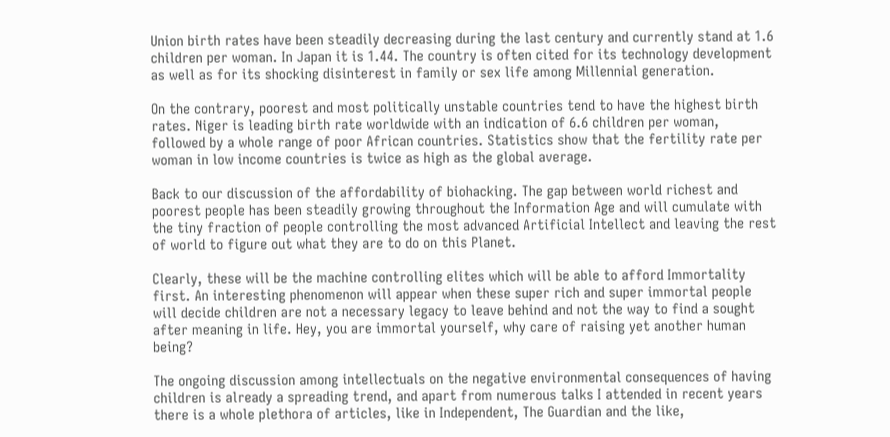Union birth rates have been steadily decreasing during the last century and currently stand at 1.6 children per woman. In Japan it is 1.44. The country is often cited for its technology development as well as for its shocking disinterest in family or sex life among Millennial generation.

On the contrary, poorest and most politically unstable countries tend to have the highest birth rates. Niger is leading birth rate worldwide with an indication of 6.6 children per woman, followed by a whole range of poor African countries. Statistics show that the fertility rate per woman in low income countries is twice as high as the global average.

Back to our discussion of the affordability of biohacking. The gap between world richest and poorest people has been steadily growing throughout the Information Age and will cumulate with the tiny fraction of people controlling the most advanced Artificial Intellect and leaving the rest of world to figure out what they are to do on this Planet.

Clearly, these will be the machine controlling elites which will be able to afford Immortality first. An interesting phenomenon will appear when these super rich and super immortal people will decide children are not a necessary legacy to leave behind and not the way to find a sought after meaning in life. Hey, you are immortal yourself, why care of raising yet another human being?

The ongoing discussion among intellectuals on the negative environmental consequences of having children is already a spreading trend, and apart from numerous talks I attended in recent years there is a whole plethora of articles, like in Independent, The Guardian and the like,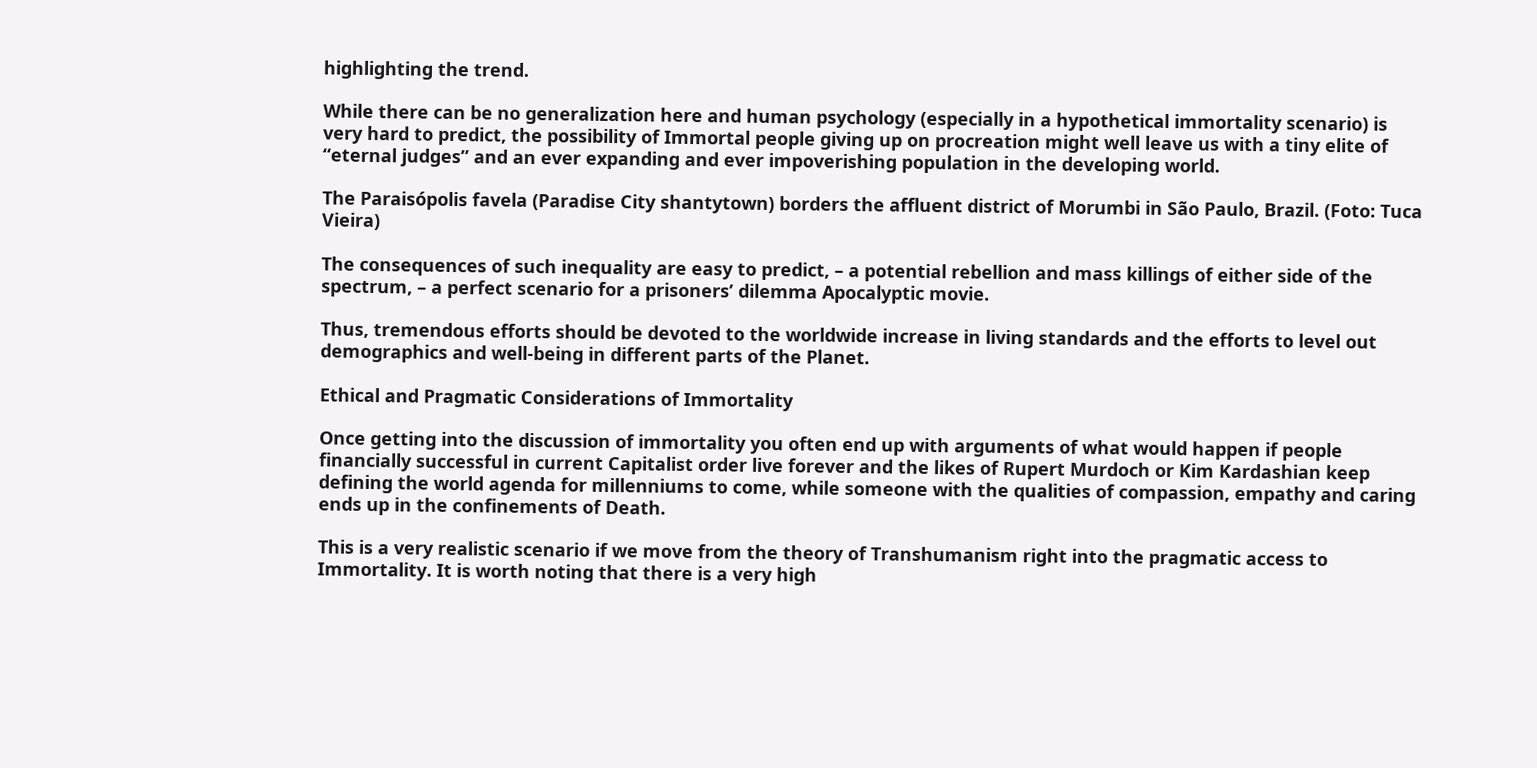highlighting the trend.

While there can be no generalization here and human psychology (especially in a hypothetical immortality scenario) is very hard to predict, the possibility of Immortal people giving up on procreation might well leave us with a tiny elite of “eternal judges” and an ever expanding and ever impoverishing population in the developing world.

The Paraisópolis favela (Paradise City shantytown) borders the affluent district of Morumbi in São Paulo, Brazil. (Foto: Tuca Vieira)

The consequences of such inequality are easy to predict, – a potential rebellion and mass killings of either side of the spectrum, – a perfect scenario for a prisoners’ dilemma Apocalyptic movie.

Thus, tremendous efforts should be devoted to the worldwide increase in living standards and the efforts to level out demographics and well-being in different parts of the Planet.

Ethical and Pragmatic Considerations of Immortality

Once getting into the discussion of immortality you often end up with arguments of what would happen if people financially successful in current Capitalist order live forever and the likes of Rupert Murdoch or Kim Kardashian keep defining the world agenda for millenniums to come, while someone with the qualities of compassion, empathy and caring ends up in the confinements of Death.

This is a very realistic scenario if we move from the theory of Transhumanism right into the pragmatic access to Immortality. It is worth noting that there is a very high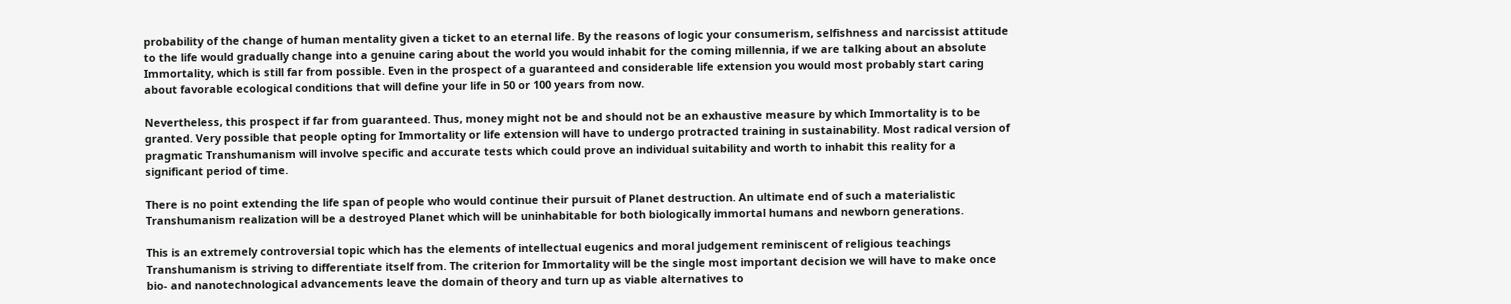probability of the change of human mentality given a ticket to an eternal life. By the reasons of logic your consumerism, selfishness and narcissist attitude to the life would gradually change into a genuine caring about the world you would inhabit for the coming millennia, if we are talking about an absolute Immortality, which is still far from possible. Even in the prospect of a guaranteed and considerable life extension you would most probably start caring about favorable ecological conditions that will define your life in 50 or 100 years from now.

Nevertheless, this prospect if far from guaranteed. Thus, money might not be and should not be an exhaustive measure by which Immortality is to be granted. Very possible that people opting for Immortality or life extension will have to undergo protracted training in sustainability. Most radical version of pragmatic Transhumanism will involve specific and accurate tests which could prove an individual suitability and worth to inhabit this reality for a significant period of time.

There is no point extending the life span of people who would continue their pursuit of Planet destruction. An ultimate end of such a materialistic Transhumanism realization will be a destroyed Planet which will be uninhabitable for both biologically immortal humans and newborn generations.

This is an extremely controversial topic which has the elements of intellectual eugenics and moral judgement reminiscent of religious teachings Transhumanism is striving to differentiate itself from. The criterion for Immortality will be the single most important decision we will have to make once bio- and nanotechnological advancements leave the domain of theory and turn up as viable alternatives to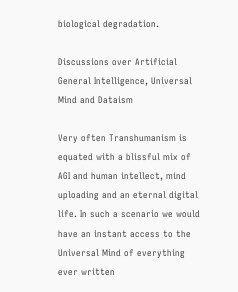biological degradation.

Discussions over Artificial General Intelligence, Universal Mind and Dataism

Very often Transhumanism is equated with a blissful mix of AGI and human intellect, mind uploading and an eternal digital life. In such a scenario we would have an instant access to the Universal Mind of everything ever written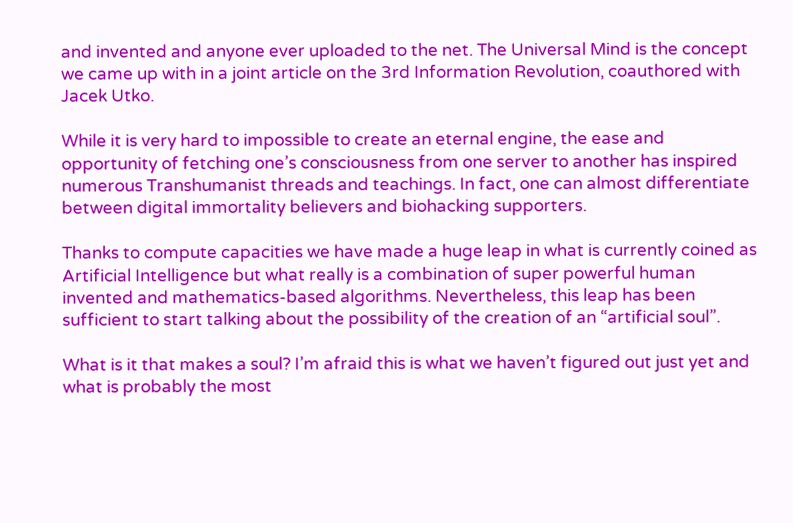and invented and anyone ever uploaded to the net. The Universal Mind is the concept we came up with in a joint article on the 3rd Information Revolution, coauthored with Jacek Utko.

While it is very hard to impossible to create an eternal engine, the ease and opportunity of fetching one’s consciousness from one server to another has inspired numerous Transhumanist threads and teachings. In fact, one can almost differentiate between digital immortality believers and biohacking supporters.

Thanks to compute capacities we have made a huge leap in what is currently coined as Artificial Intelligence but what really is a combination of super powerful human invented and mathematics-based algorithms. Nevertheless, this leap has been sufficient to start talking about the possibility of the creation of an “artificial soul”.

What is it that makes a soul? I’m afraid this is what we haven’t figured out just yet and what is probably the most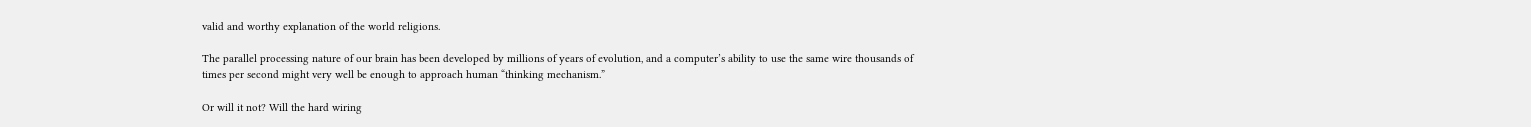valid and worthy explanation of the world religions.

The parallel processing nature of our brain has been developed by millions of years of evolution, and a computer’s ability to use the same wire thousands of times per second might very well be enough to approach human “thinking mechanism.”

Or will it not? Will the hard wiring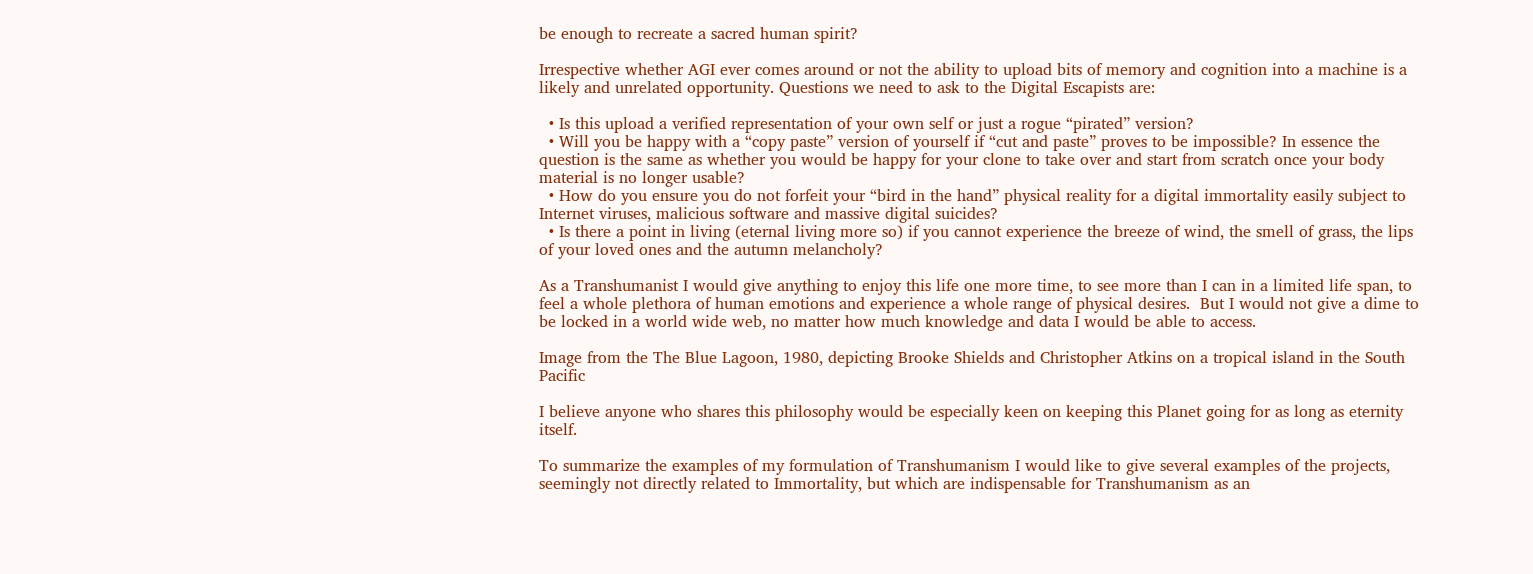be enough to recreate a sacred human spirit?

Irrespective whether AGI ever comes around or not the ability to upload bits of memory and cognition into a machine is a likely and unrelated opportunity. Questions we need to ask to the Digital Escapists are:

  • Is this upload a verified representation of your own self or just a rogue “pirated” version?
  • Will you be happy with a “copy paste” version of yourself if “cut and paste” proves to be impossible? In essence the question is the same as whether you would be happy for your clone to take over and start from scratch once your body material is no longer usable?
  • How do you ensure you do not forfeit your “bird in the hand” physical reality for a digital immortality easily subject to Internet viruses, malicious software and massive digital suicides?
  • Is there a point in living (eternal living more so) if you cannot experience the breeze of wind, the smell of grass, the lips of your loved ones and the autumn melancholy?

As a Transhumanist I would give anything to enjoy this life one more time, to see more than I can in a limited life span, to feel a whole plethora of human emotions and experience a whole range of physical desires.  But I would not give a dime to be locked in a world wide web, no matter how much knowledge and data I would be able to access.

Image from the The Blue Lagoon, 1980, depicting Brooke Shields and Christopher Atkins on a tropical island in the South Pacific

I believe anyone who shares this philosophy would be especially keen on keeping this Planet going for as long as eternity itself.

To summarize the examples of my formulation of Transhumanism I would like to give several examples of the projects, seemingly not directly related to Immortality, but which are indispensable for Transhumanism as an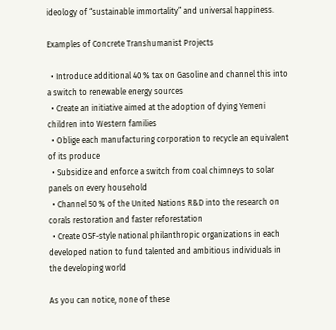ideology of “sustainable immortality” and universal happiness.

Examples of Concrete Transhumanist Projects

  • Introduce additional 40 % tax on Gasoline and channel this into a switch to renewable energy sources
  • Create an initiative aimed at the adoption of dying Yemeni children into Western families
  • Oblige each manufacturing corporation to recycle an equivalent of its produce
  • Subsidize and enforce a switch from coal chimneys to solar panels on every household
  • Channel 50 % of the United Nations R&D into the research on corals restoration and faster reforestation
  • Create OSF-style national philanthropic organizations in each developed nation to fund talented and ambitious individuals in the developing world

As you can notice, none of these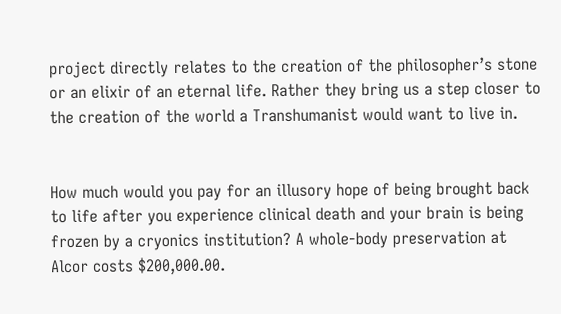project directly relates to the creation of the philosopher’s stone or an elixir of an eternal life. Rather they bring us a step closer to the creation of the world a Transhumanist would want to live in.


How much would you pay for an illusory hope of being brought back to life after you experience clinical death and your brain is being frozen by a cryonics institution? A whole-body preservation at Alcor costs $200,000.00.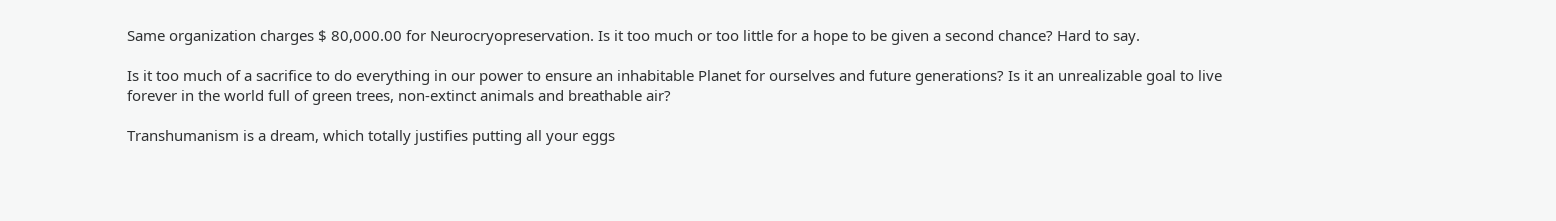Same organization charges $ 80,000.00 for Neurocryopreservation. Is it too much or too little for a hope to be given a second chance? Hard to say.

Is it too much of a sacrifice to do everything in our power to ensure an inhabitable Planet for ourselves and future generations? Is it an unrealizable goal to live forever in the world full of green trees, non-extinct animals and breathable air?

Transhumanism is a dream, which totally justifies putting all your eggs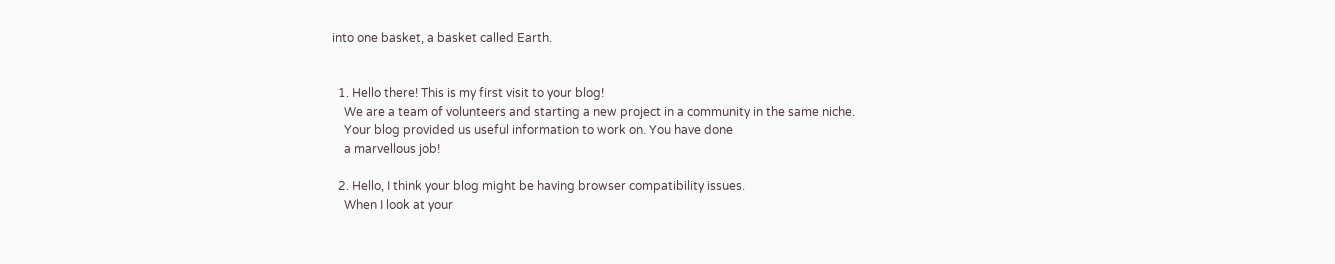into one basket, a basket called Earth.


  1. Hello there! This is my first visit to your blog!
    We are a team of volunteers and starting a new project in a community in the same niche.
    Your blog provided us useful information to work on. You have done
    a marvellous job!

  2. Hello, I think your blog might be having browser compatibility issues.
    When I look at your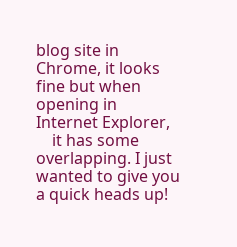blog site in Chrome, it looks fine but when opening in Internet Explorer,
    it has some overlapping. I just wanted to give you a quick heads up!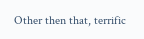Other then that, terrific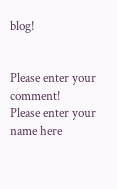blog!


Please enter your comment!
Please enter your name here